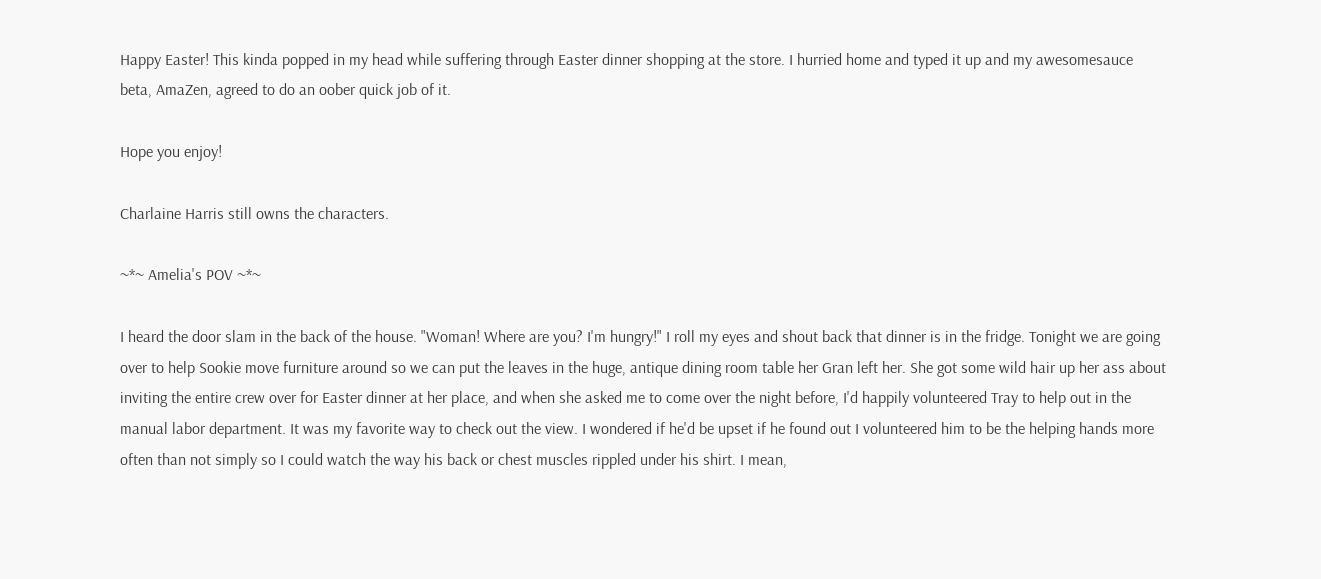Happy Easter! This kinda popped in my head while suffering through Easter dinner shopping at the store. I hurried home and typed it up and my awesomesauce beta, AmaZen, agreed to do an oober quick job of it.

Hope you enjoy!

Charlaine Harris still owns the characters.

~*~ Amelia's POV ~*~

I heard the door slam in the back of the house. "Woman! Where are you? I'm hungry!" I roll my eyes and shout back that dinner is in the fridge. Tonight we are going over to help Sookie move furniture around so we can put the leaves in the huge, antique dining room table her Gran left her. She got some wild hair up her ass about inviting the entire crew over for Easter dinner at her place, and when she asked me to come over the night before, I'd happily volunteered Tray to help out in the manual labor department. It was my favorite way to check out the view. I wondered if he'd be upset if he found out I volunteered him to be the helping hands more often than not simply so I could watch the way his back or chest muscles rippled under his shirt. I mean,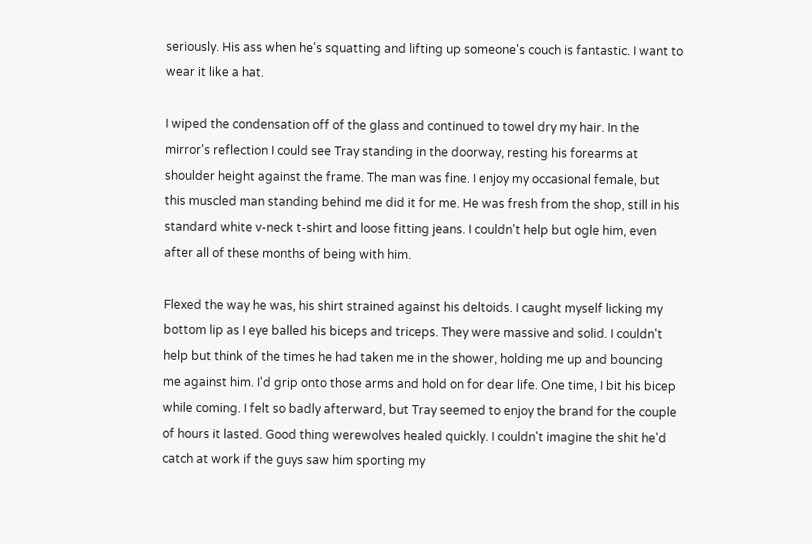seriously. His ass when he's squatting and lifting up someone's couch is fantastic. I want to wear it like a hat.

I wiped the condensation off of the glass and continued to towel dry my hair. In the mirror's reflection I could see Tray standing in the doorway, resting his forearms at shoulder height against the frame. The man was fine. I enjoy my occasional female, but this muscled man standing behind me did it for me. He was fresh from the shop, still in his standard white v-neck t-shirt and loose fitting jeans. I couldn't help but ogle him, even after all of these months of being with him.

Flexed the way he was, his shirt strained against his deltoids. I caught myself licking my bottom lip as I eye balled his biceps and triceps. They were massive and solid. I couldn't help but think of the times he had taken me in the shower, holding me up and bouncing me against him. I'd grip onto those arms and hold on for dear life. One time, I bit his bicep while coming. I felt so badly afterward, but Tray seemed to enjoy the brand for the couple of hours it lasted. Good thing werewolves healed quickly. I couldn't imagine the shit he'd catch at work if the guys saw him sporting my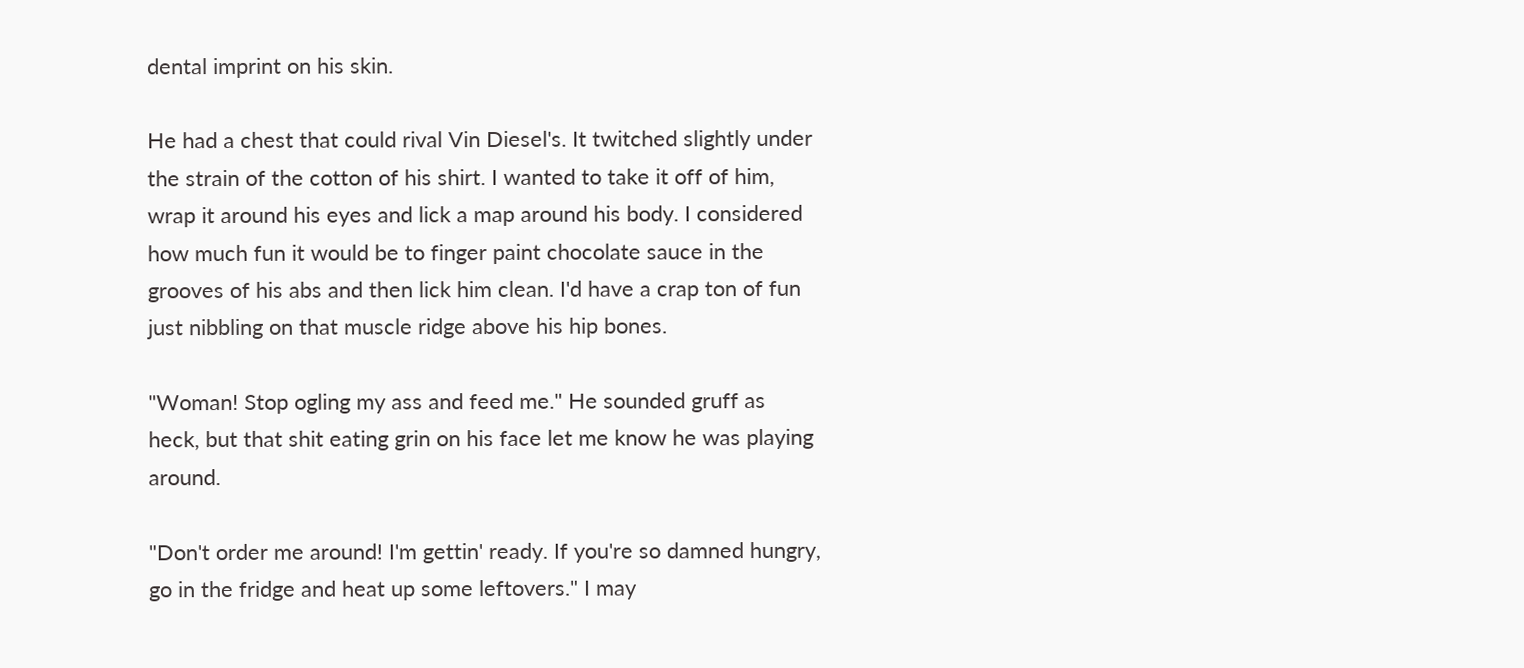dental imprint on his skin.

He had a chest that could rival Vin Diesel's. It twitched slightly under the strain of the cotton of his shirt. I wanted to take it off of him, wrap it around his eyes and lick a map around his body. I considered how much fun it would be to finger paint chocolate sauce in the grooves of his abs and then lick him clean. I'd have a crap ton of fun just nibbling on that muscle ridge above his hip bones.

"Woman! Stop ogling my ass and feed me." He sounded gruff as heck, but that shit eating grin on his face let me know he was playing around.

"Don't order me around! I'm gettin' ready. If you're so damned hungry, go in the fridge and heat up some leftovers." I may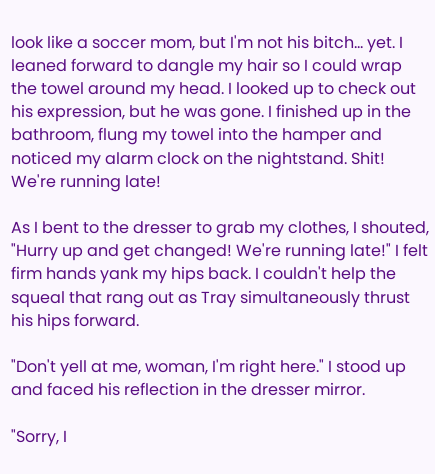look like a soccer mom, but I'm not his bitch... yet. I leaned forward to dangle my hair so I could wrap the towel around my head. I looked up to check out his expression, but he was gone. I finished up in the bathroom, flung my towel into the hamper and noticed my alarm clock on the nightstand. Shit! We're running late!

As I bent to the dresser to grab my clothes, I shouted, "Hurry up and get changed! We're running late!" I felt firm hands yank my hips back. I couldn't help the squeal that rang out as Tray simultaneously thrust his hips forward.

"Don't yell at me, woman, I'm right here." I stood up and faced his reflection in the dresser mirror.

"Sorry, I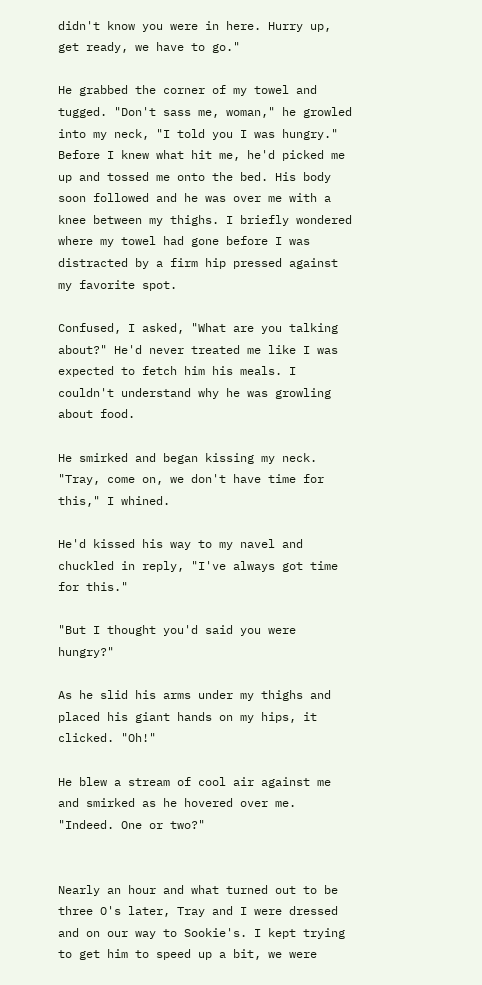didn't know you were in here. Hurry up, get ready, we have to go."

He grabbed the corner of my towel and tugged. "Don't sass me, woman," he growled into my neck, "I told you I was hungry." Before I knew what hit me, he'd picked me up and tossed me onto the bed. His body soon followed and he was over me with a knee between my thighs. I briefly wondered where my towel had gone before I was distracted by a firm hip pressed against my favorite spot.

Confused, I asked, "What are you talking about?" He'd never treated me like I was expected to fetch him his meals. I couldn't understand why he was growling about food.

He smirked and began kissing my neck. "Tray, come on, we don't have time for this," I whined.

He'd kissed his way to my navel and chuckled in reply, "I've always got time for this."

"But I thought you'd said you were hungry?"

As he slid his arms under my thighs and placed his giant hands on my hips, it clicked. "Oh!"

He blew a stream of cool air against me and smirked as he hovered over me. "Indeed. One or two?"


Nearly an hour and what turned out to be three O's later, Tray and I were dressed and on our way to Sookie's. I kept trying to get him to speed up a bit, we were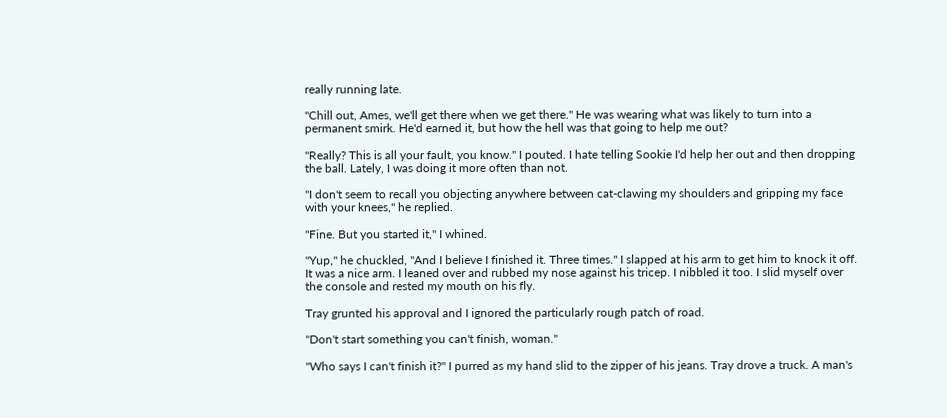really running late.

"Chill out, Ames, we'll get there when we get there." He was wearing what was likely to turn into a permanent smirk. He'd earned it, but how the hell was that going to help me out?

"Really? This is all your fault, you know." I pouted. I hate telling Sookie I'd help her out and then dropping the ball. Lately, I was doing it more often than not.

"I don't seem to recall you objecting anywhere between cat-clawing my shoulders and gripping my face with your knees," he replied.

"Fine. But you started it," I whined.

"Yup," he chuckled, "And I believe I finished it. Three times." I slapped at his arm to get him to knock it off. It was a nice arm. I leaned over and rubbed my nose against his tricep. I nibbled it too. I slid myself over the console and rested my mouth on his fly.

Tray grunted his approval and I ignored the particularly rough patch of road.

"Don't start something you can't finish, woman."

"Who says I can't finish it?" I purred as my hand slid to the zipper of his jeans. Tray drove a truck. A man's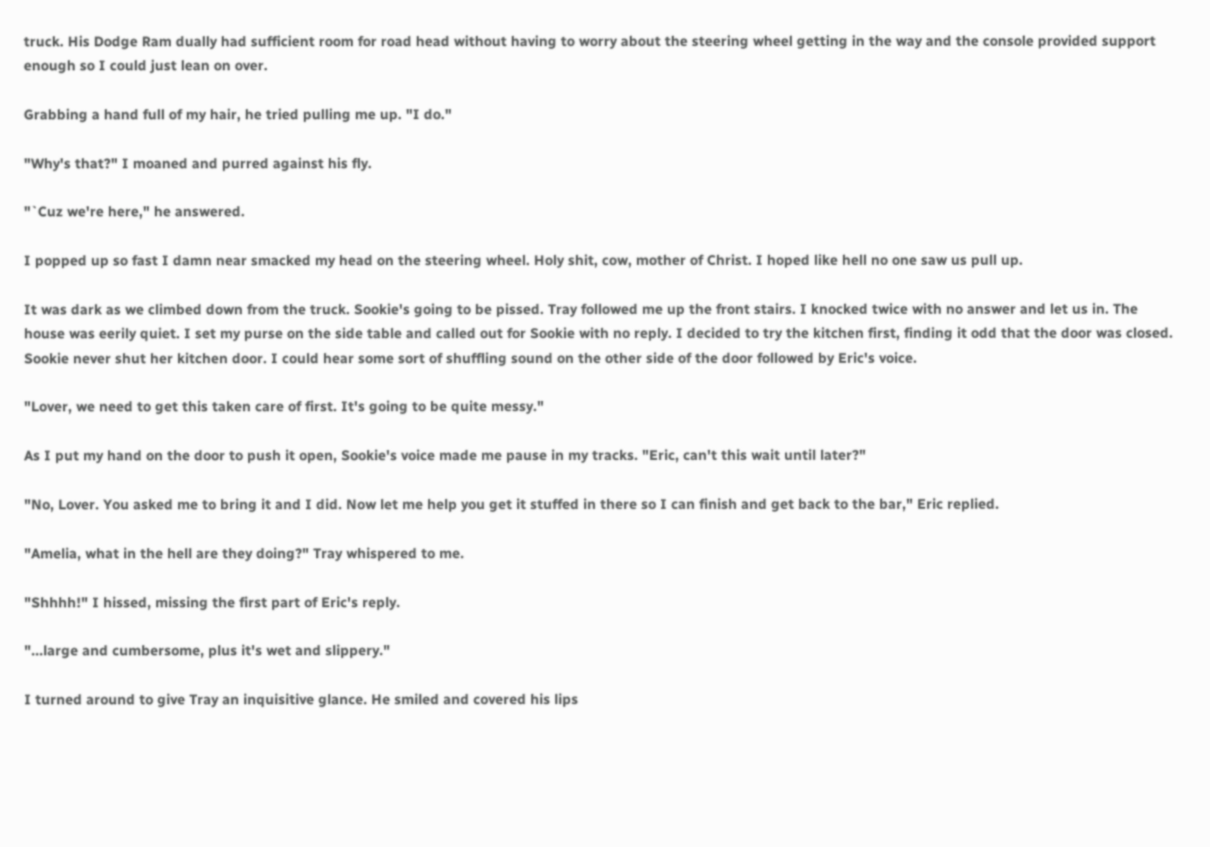truck. His Dodge Ram dually had sufficient room for road head without having to worry about the steering wheel getting in the way and the console provided support enough so I could just lean on over.

Grabbing a hand full of my hair, he tried pulling me up. "I do."

"Why's that?" I moaned and purred against his fly.

"`Cuz we're here," he answered.

I popped up so fast I damn near smacked my head on the steering wheel. Holy shit, cow, mother of Christ. I hoped like hell no one saw us pull up.

It was dark as we climbed down from the truck. Sookie's going to be pissed. Tray followed me up the front stairs. I knocked twice with no answer and let us in. The house was eerily quiet. I set my purse on the side table and called out for Sookie with no reply. I decided to try the kitchen first, finding it odd that the door was closed. Sookie never shut her kitchen door. I could hear some sort of shuffling sound on the other side of the door followed by Eric's voice.

"Lover, we need to get this taken care of first. It's going to be quite messy."

As I put my hand on the door to push it open, Sookie's voice made me pause in my tracks. "Eric, can't this wait until later?"

"No, Lover. You asked me to bring it and I did. Now let me help you get it stuffed in there so I can finish and get back to the bar," Eric replied.

"Amelia, what in the hell are they doing?" Tray whispered to me.

"Shhhh!" I hissed, missing the first part of Eric's reply.

"...large and cumbersome, plus it's wet and slippery."

I turned around to give Tray an inquisitive glance. He smiled and covered his lips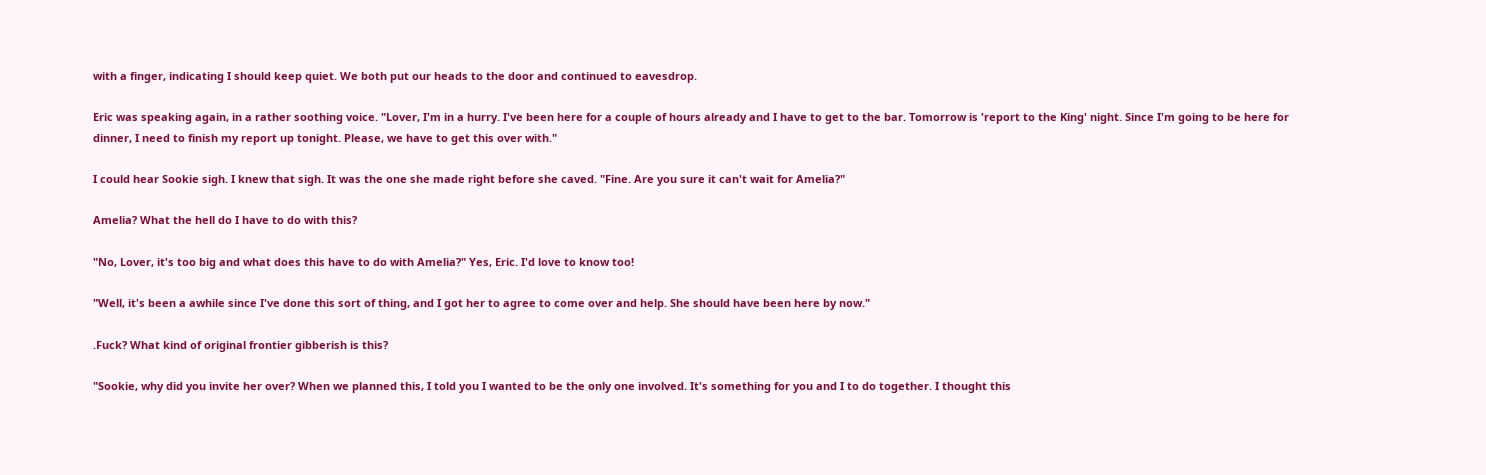with a finger, indicating I should keep quiet. We both put our heads to the door and continued to eavesdrop.

Eric was speaking again, in a rather soothing voice. "Lover, I'm in a hurry. I've been here for a couple of hours already and I have to get to the bar. Tomorrow is 'report to the King' night. Since I'm going to be here for dinner, I need to finish my report up tonight. Please, we have to get this over with."

I could hear Sookie sigh. I knew that sigh. It was the one she made right before she caved. "Fine. Are you sure it can't wait for Amelia?"

Amelia? What the hell do I have to do with this?

"No, Lover, it's too big and what does this have to do with Amelia?" Yes, Eric. I'd love to know too!

"Well, it's been a awhile since I've done this sort of thing, and I got her to agree to come over and help. She should have been here by now."

.Fuck? What kind of original frontier gibberish is this?

"Sookie, why did you invite her over? When we planned this, I told you I wanted to be the only one involved. It's something for you and I to do together. I thought this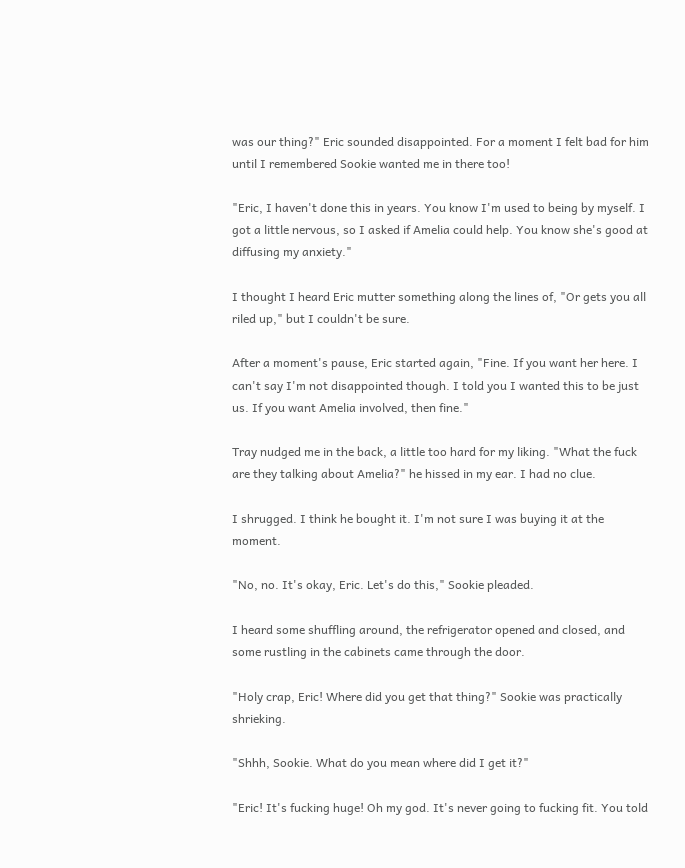was our thing?" Eric sounded disappointed. For a moment I felt bad for him until I remembered Sookie wanted me in there too!

"Eric, I haven't done this in years. You know I'm used to being by myself. I got a little nervous, so I asked if Amelia could help. You know she's good at diffusing my anxiety."

I thought I heard Eric mutter something along the lines of, "Or gets you all riled up," but I couldn't be sure.

After a moment's pause, Eric started again, "Fine. If you want her here. I can't say I'm not disappointed though. I told you I wanted this to be just us. If you want Amelia involved, then fine."

Tray nudged me in the back, a little too hard for my liking. "What the fuck are they talking about Amelia?" he hissed in my ear. I had no clue.

I shrugged. I think he bought it. I'm not sure I was buying it at the moment.

"No, no. It's okay, Eric. Let's do this," Sookie pleaded.

I heard some shuffling around, the refrigerator opened and closed, and some rustling in the cabinets came through the door.

"Holy crap, Eric! Where did you get that thing?" Sookie was practically shrieking.

"Shhh, Sookie. What do you mean where did I get it?"

"Eric! It's fucking huge! Oh my god. It's never going to fucking fit. You told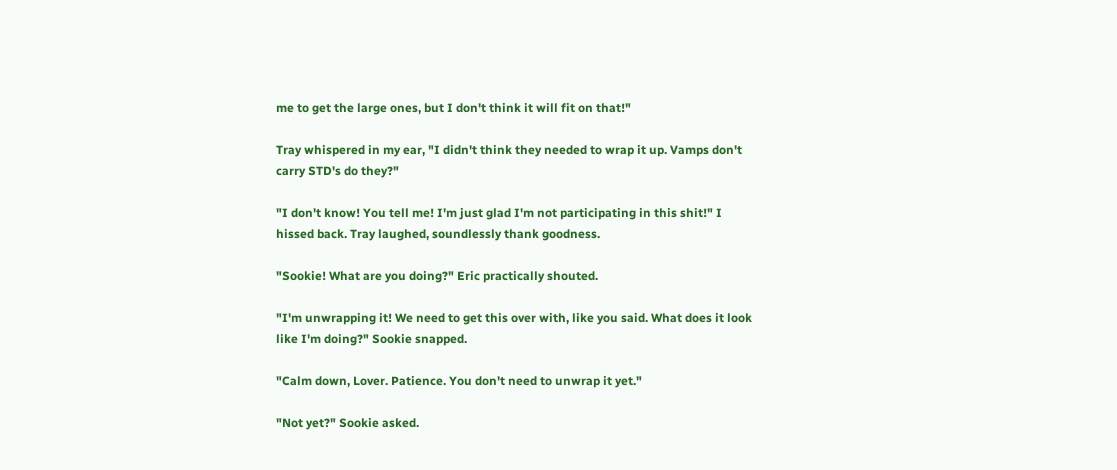me to get the large ones, but I don't think it will fit on that!"

Tray whispered in my ear, "I didn't think they needed to wrap it up. Vamps don't carry STD's do they?"

"I don't know! You tell me! I'm just glad I'm not participating in this shit!" I hissed back. Tray laughed, soundlessly thank goodness.

"Sookie! What are you doing?" Eric practically shouted.

"I'm unwrapping it! We need to get this over with, like you said. What does it look like I'm doing?" Sookie snapped.

"Calm down, Lover. Patience. You don't need to unwrap it yet."

"Not yet?" Sookie asked.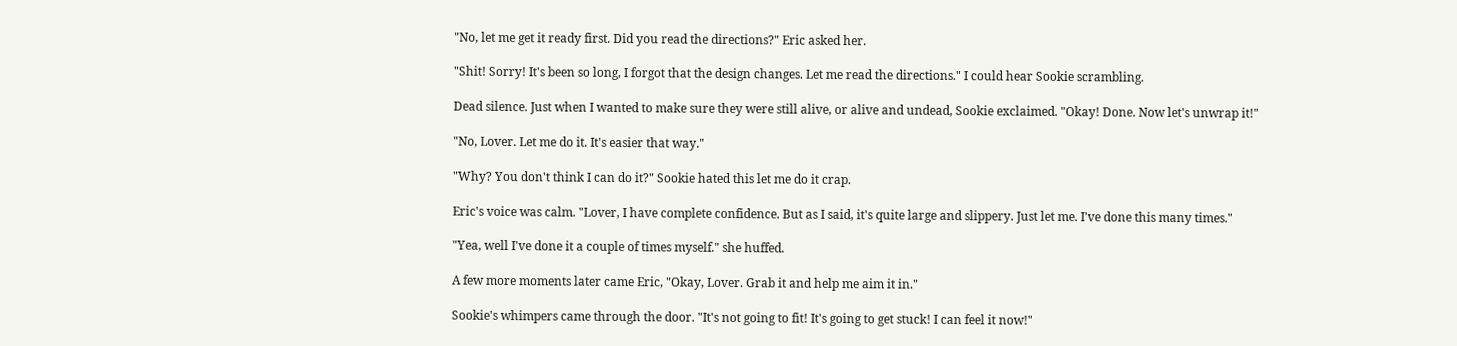"No, let me get it ready first. Did you read the directions?" Eric asked her.

"Shit! Sorry! It's been so long, I forgot that the design changes. Let me read the directions." I could hear Sookie scrambling.

Dead silence. Just when I wanted to make sure they were still alive, or alive and undead, Sookie exclaimed. "Okay! Done. Now let's unwrap it!"

"No, Lover. Let me do it. It's easier that way."

"Why? You don't think I can do it?" Sookie hated this let me do it crap.

Eric's voice was calm. "Lover, I have complete confidence. But as I said, it's quite large and slippery. Just let me. I've done this many times."

"Yea, well I've done it a couple of times myself." she huffed.

A few more moments later came Eric, "Okay, Lover. Grab it and help me aim it in."

Sookie's whimpers came through the door. "It's not going to fit! It's going to get stuck! I can feel it now!"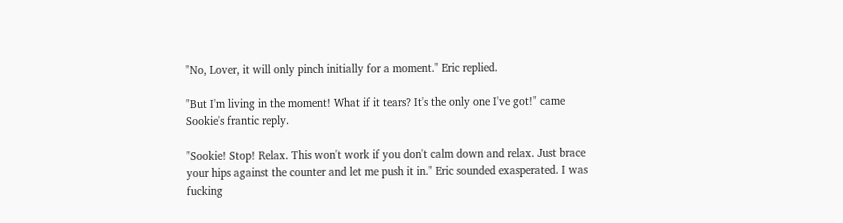"No, Lover, it will only pinch initially for a moment." Eric replied.

"But I'm living in the moment! What if it tears? It's the only one I've got!" came Sookie's frantic reply.

"Sookie! Stop! Relax. This won't work if you don't calm down and relax. Just brace your hips against the counter and let me push it in." Eric sounded exasperated. I was fucking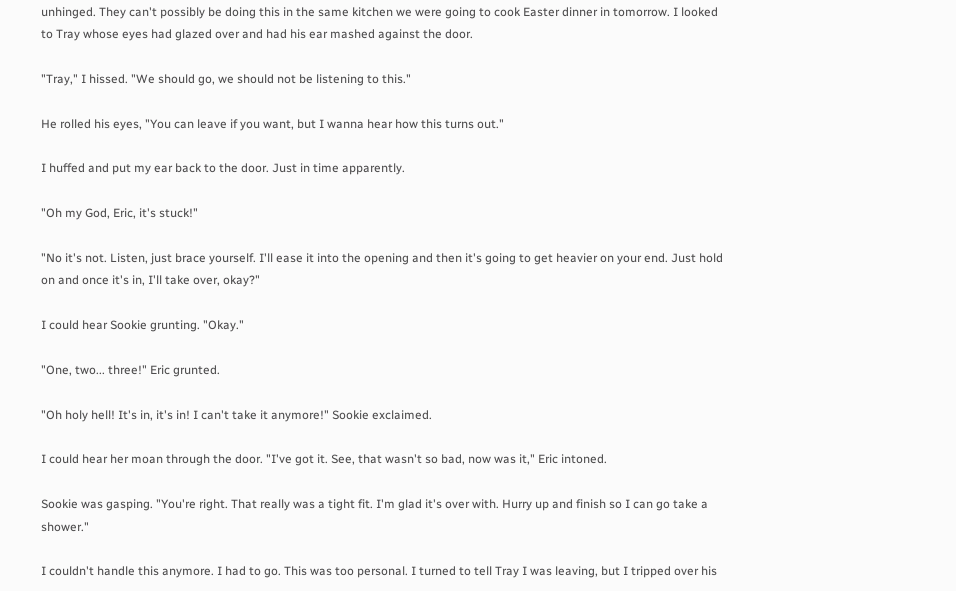unhinged. They can't possibly be doing this in the same kitchen we were going to cook Easter dinner in tomorrow. I looked to Tray whose eyes had glazed over and had his ear mashed against the door.

"Tray," I hissed. "We should go, we should not be listening to this."

He rolled his eyes, "You can leave if you want, but I wanna hear how this turns out."

I huffed and put my ear back to the door. Just in time apparently.

"Oh my God, Eric, it's stuck!"

"No it's not. Listen, just brace yourself. I'll ease it into the opening and then it's going to get heavier on your end. Just hold on and once it's in, I'll take over, okay?"

I could hear Sookie grunting. "Okay."

"One, two... three!" Eric grunted.

"Oh holy hell! It's in, it's in! I can't take it anymore!" Sookie exclaimed.

I could hear her moan through the door. "I've got it. See, that wasn't so bad, now was it," Eric intoned.

Sookie was gasping. "You're right. That really was a tight fit. I'm glad it's over with. Hurry up and finish so I can go take a shower."

I couldn't handle this anymore. I had to go. This was too personal. I turned to tell Tray I was leaving, but I tripped over his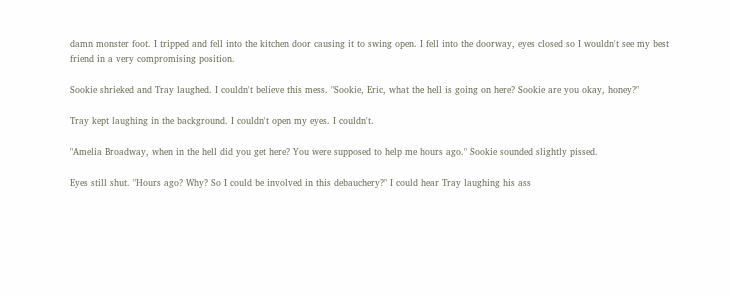damn monster foot. I tripped and fell into the kitchen door causing it to swing open. I fell into the doorway, eyes closed so I wouldn't see my best friend in a very compromising position.

Sookie shrieked and Tray laughed. I couldn't believe this mess. "Sookie, Eric, what the hell is going on here? Sookie are you okay, honey?"

Tray kept laughing in the background. I couldn't open my eyes. I couldn't.

"Amelia Broadway, when in the hell did you get here? You were supposed to help me hours ago." Sookie sounded slightly pissed.

Eyes still shut. "Hours ago? Why? So I could be involved in this debauchery?" I could hear Tray laughing his ass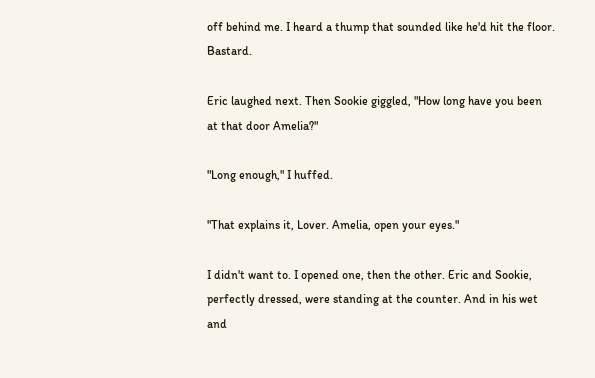off behind me. I heard a thump that sounded like he'd hit the floor. Bastard.

Eric laughed next. Then Sookie giggled, "How long have you been at that door Amelia?"

"Long enough," I huffed.

"That explains it, Lover. Amelia, open your eyes."

I didn't want to. I opened one, then the other. Eric and Sookie, perfectly dressed, were standing at the counter. And in his wet and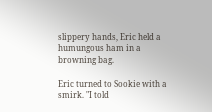slippery hands, Eric held a humungous ham in a browning bag.

Eric turned to Sookie with a smirk. "I told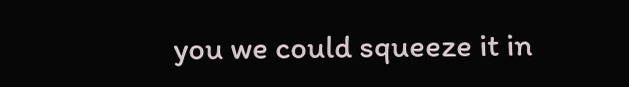you we could squeeze it in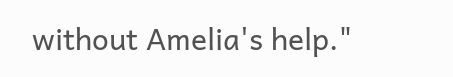without Amelia's help."